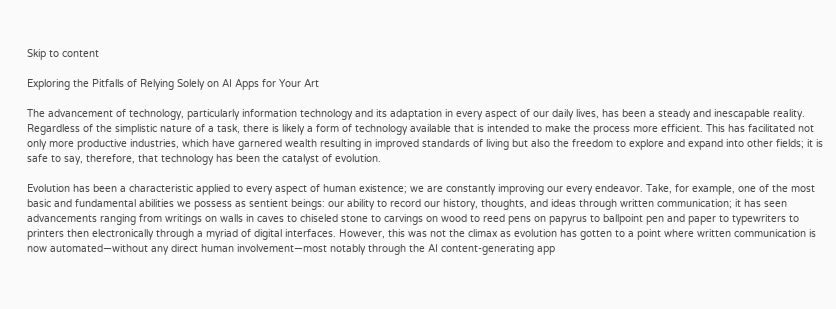Skip to content

Exploring the Pitfalls of Relying Solely on AI Apps for Your Art

The advancement of technology, particularly information technology and its adaptation in every aspect of our daily lives, has been a steady and inescapable reality. Regardless of the simplistic nature of a task, there is likely a form of technology available that is intended to make the process more efficient. This has facilitated not only more productive industries, which have garnered wealth resulting in improved standards of living but also the freedom to explore and expand into other fields; it is safe to say, therefore, that technology has been the catalyst of evolution.

Evolution has been a characteristic applied to every aspect of human existence; we are constantly improving our every endeavor. Take, for example, one of the most basic and fundamental abilities we possess as sentient beings: our ability to record our history, thoughts, and ideas through written communication; it has seen advancements ranging from writings on walls in caves to chiseled stone to carvings on wood to reed pens on papyrus to ballpoint pen and paper to typewriters to printers then electronically through a myriad of digital interfaces. However, this was not the climax as evolution has gotten to a point where written communication is now automated—without any direct human involvement—most notably through the AI content-generating app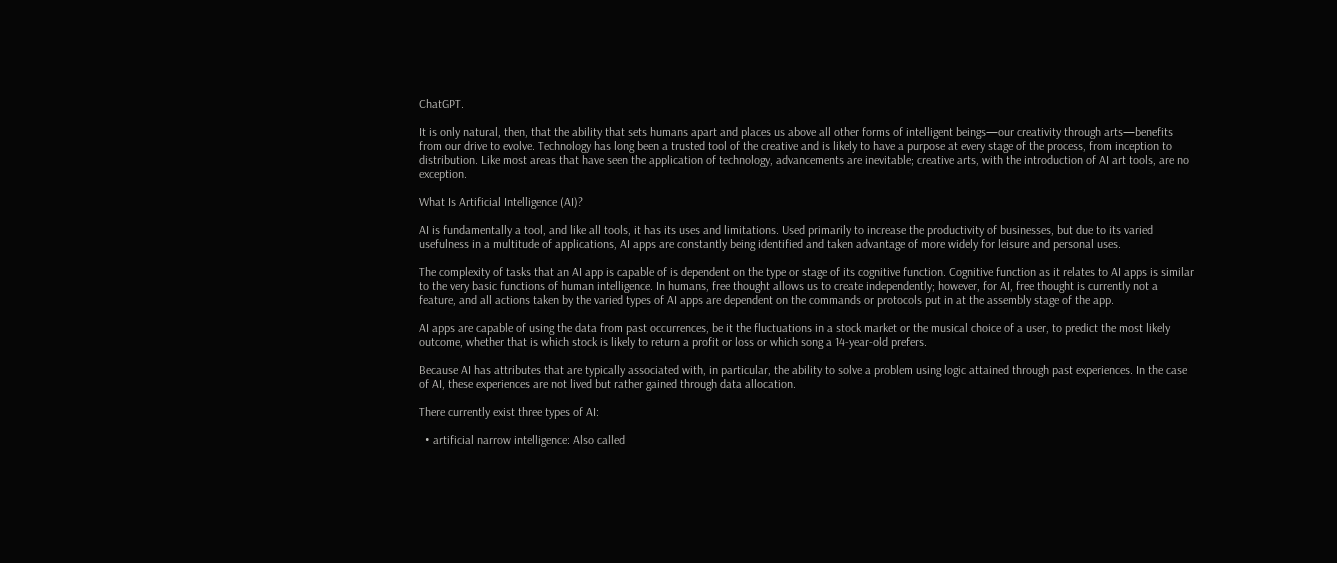ChatGPT.

It is only natural, then, that the ability that sets humans apart and places us above all other forms of intelligent beings—our creativity through arts—benefits from our drive to evolve. Technology has long been a trusted tool of the creative and is likely to have a purpose at every stage of the process, from inception to distribution. Like most areas that have seen the application of technology, advancements are inevitable; creative arts, with the introduction of AI art tools, are no exception.

What Is Artificial Intelligence (AI)?

AI is fundamentally a tool, and like all tools, it has its uses and limitations. Used primarily to increase the productivity of businesses, but due to its varied usefulness in a multitude of applications, AI apps are constantly being identified and taken advantage of more widely for leisure and personal uses.

The complexity of tasks that an AI app is capable of is dependent on the type or stage of its cognitive function. Cognitive function as it relates to AI apps is similar to the very basic functions of human intelligence. In humans, free thought allows us to create independently; however, for AI, free thought is currently not a feature, and all actions taken by the varied types of AI apps are dependent on the commands or protocols put in at the assembly stage of the app.

AI apps are capable of using the data from past occurrences, be it the fluctuations in a stock market or the musical choice of a user, to predict the most likely outcome, whether that is which stock is likely to return a profit or loss or which song a 14-year-old prefers.

Because AI has attributes that are typically associated with, in particular, the ability to solve a problem using logic attained through past experiences. In the case of AI, these experiences are not lived but rather gained through data allocation.

There currently exist three types of AI:

  • artificial narrow intelligence: Also called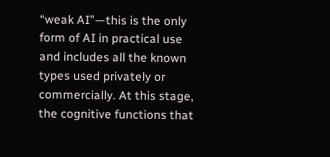“weak AI”—this is the only form of AI in practical use and includes all the known types used privately or commercially. At this stage, the cognitive functions that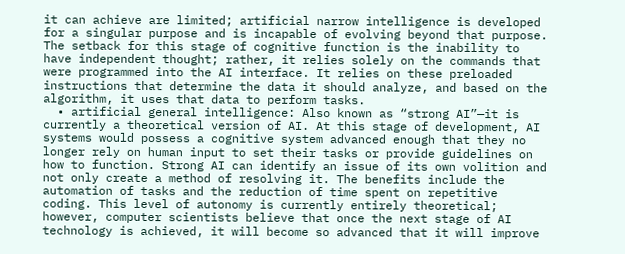it can achieve are limited; artificial narrow intelligence is developed for a singular purpose and is incapable of evolving beyond that purpose. The setback for this stage of cognitive function is the inability to have independent thought; rather, it relies solely on the commands that were programmed into the AI interface. It relies on these preloaded instructions that determine the data it should analyze, and based on the algorithm, it uses that data to perform tasks.
  • artificial general intelligence: Also known as “strong AI”—it is currently a theoretical version of AI. At this stage of development, AI systems would possess a cognitive system advanced enough that they no longer rely on human input to set their tasks or provide guidelines on how to function. Strong AI can identify an issue of its own volition and not only create a method of resolving it. The benefits include the automation of tasks and the reduction of time spent on repetitive coding. This level of autonomy is currently entirely theoretical; however, computer scientists believe that once the next stage of AI technology is achieved, it will become so advanced that it will improve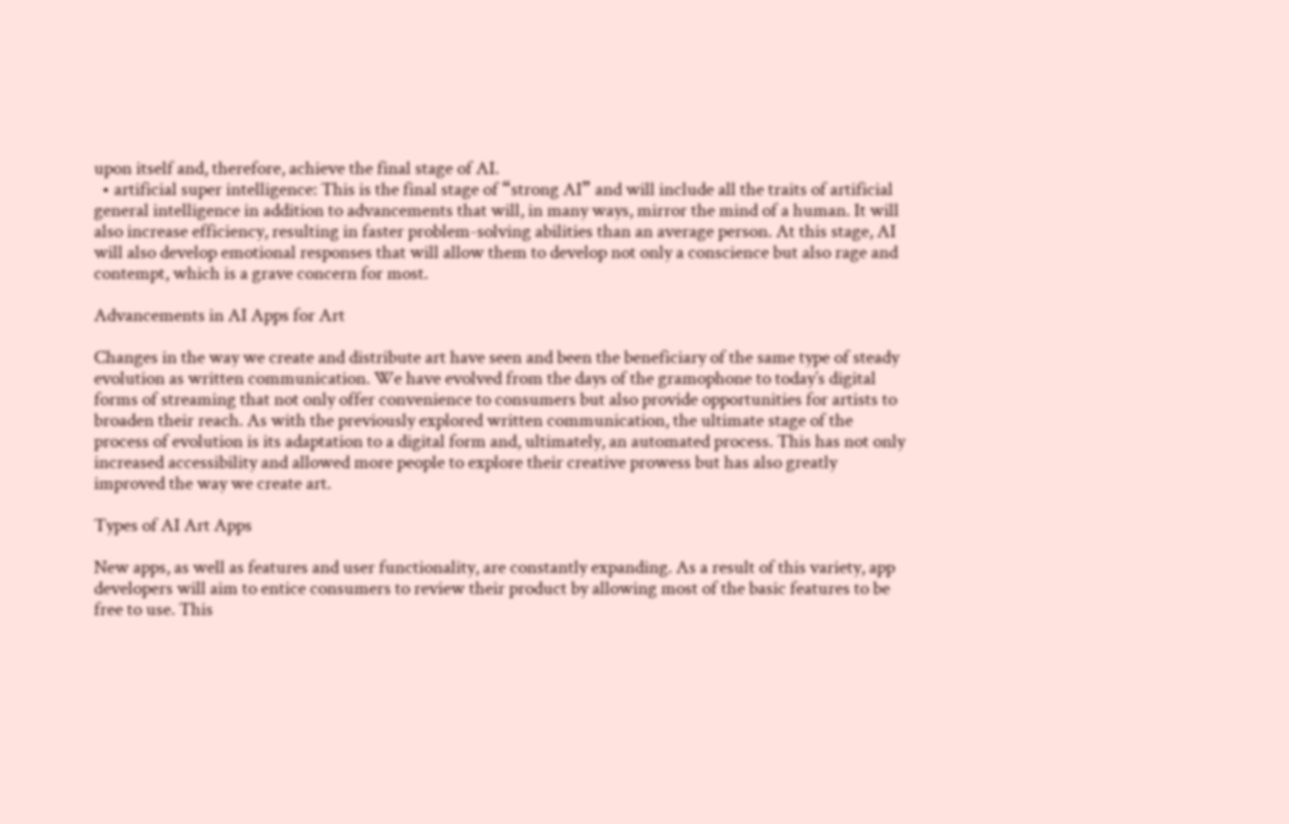upon itself and, therefore, achieve the final stage of AI.
  • artificial super intelligence: This is the final stage of “strong AI” and will include all the traits of artificial general intelligence in addition to advancements that will, in many ways, mirror the mind of a human. It will also increase efficiency, resulting in faster problem-solving abilities than an average person. At this stage, AI will also develop emotional responses that will allow them to develop not only a conscience but also rage and contempt, which is a grave concern for most.

Advancements in AI Apps for Art

Changes in the way we create and distribute art have seen and been the beneficiary of the same type of steady evolution as written communication. We have evolved from the days of the gramophone to today’s digital forms of streaming that not only offer convenience to consumers but also provide opportunities for artists to broaden their reach. As with the previously explored written communication, the ultimate stage of the process of evolution is its adaptation to a digital form and, ultimately, an automated process. This has not only increased accessibility and allowed more people to explore their creative prowess but has also greatly improved the way we create art.

Types of AI Art Apps

New apps, as well as features and user functionality, are constantly expanding. As a result of this variety, app developers will aim to entice consumers to review their product by allowing most of the basic features to be free to use. This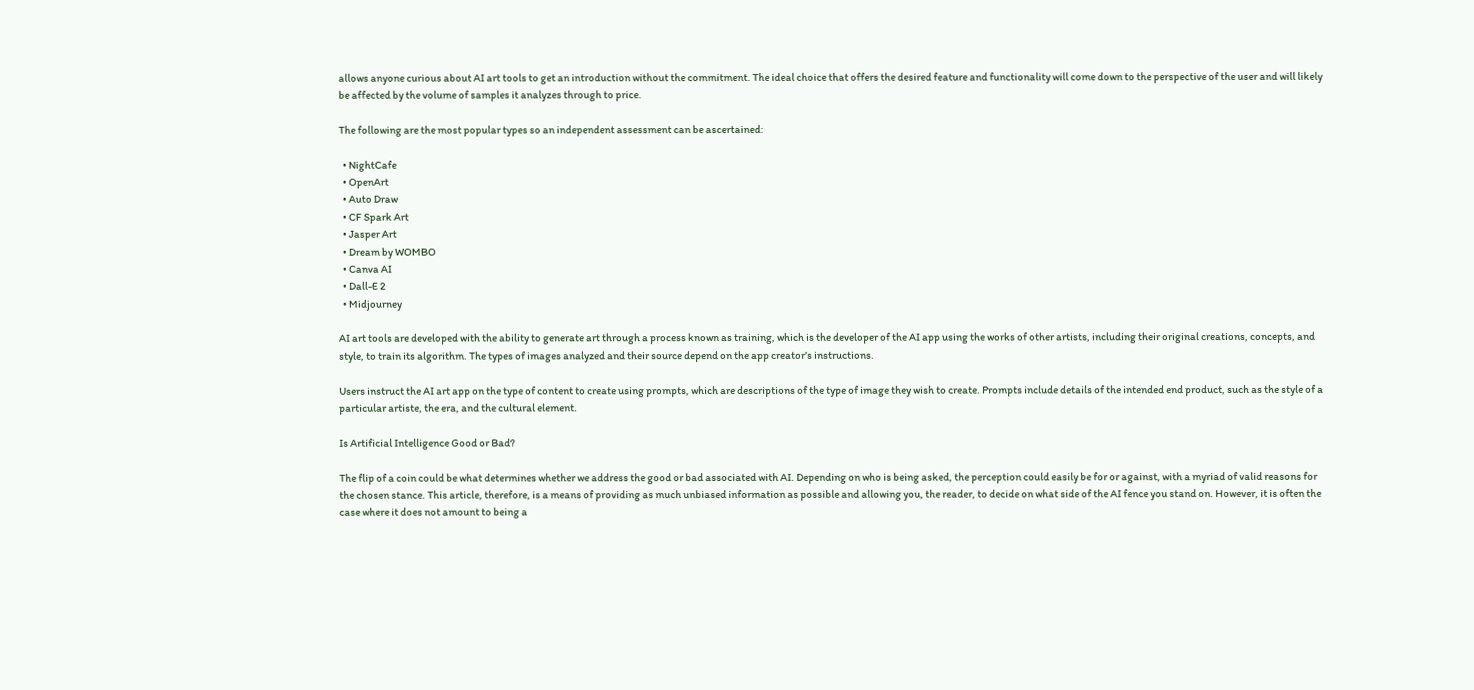allows anyone curious about AI art tools to get an introduction without the commitment. The ideal choice that offers the desired feature and functionality will come down to the perspective of the user and will likely be affected by the volume of samples it analyzes through to price.

The following are the most popular types so an independent assessment can be ascertained:

  • NightCafe
  • OpenArt
  • Auto Draw
  • CF Spark Art
  • Jasper Art
  • Dream by WOMBO
  • Canva AI
  • Dall-E 2
  • Midjourney

AI art tools are developed with the ability to generate art through a process known as training, which is the developer of the AI app using the works of other artists, including their original creations, concepts, and style, to train its algorithm. The types of images analyzed and their source depend on the app creator’s instructions.

Users instruct the AI art app on the type of content to create using prompts, which are descriptions of the type of image they wish to create. Prompts include details of the intended end product, such as the style of a particular artiste, the era, and the cultural element.

Is Artificial Intelligence Good or Bad?

The flip of a coin could be what determines whether we address the good or bad associated with AI. Depending on who is being asked, the perception could easily be for or against, with a myriad of valid reasons for the chosen stance. This article, therefore, is a means of providing as much unbiased information as possible and allowing you, the reader, to decide on what side of the AI fence you stand on. However, it is often the case where it does not amount to being a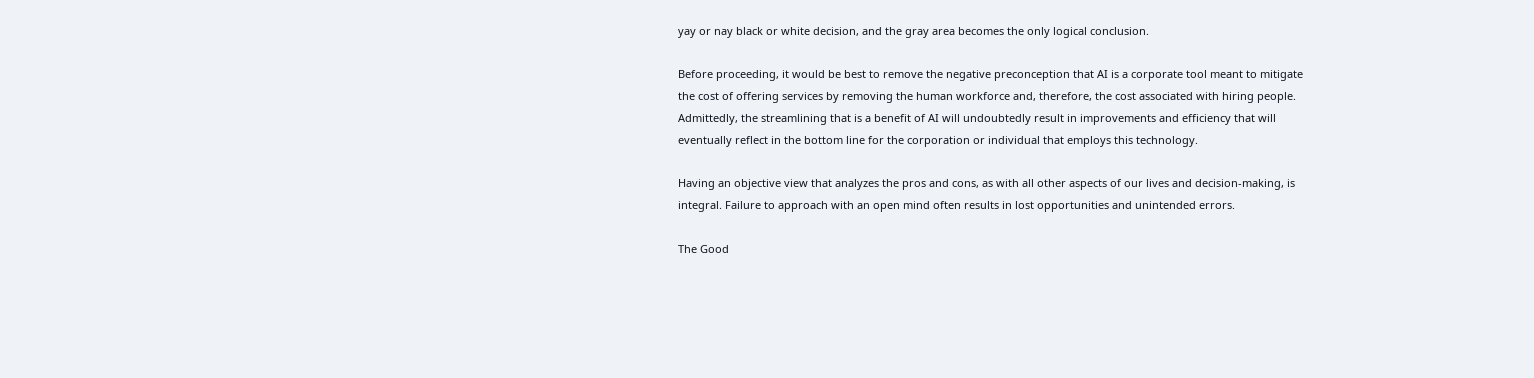yay or nay black or white decision, and the gray area becomes the only logical conclusion.

Before proceeding, it would be best to remove the negative preconception that AI is a corporate tool meant to mitigate the cost of offering services by removing the human workforce and, therefore, the cost associated with hiring people. Admittedly, the streamlining that is a benefit of AI will undoubtedly result in improvements and efficiency that will eventually reflect in the bottom line for the corporation or individual that employs this technology.

Having an objective view that analyzes the pros and cons, as with all other aspects of our lives and decision-making, is integral. Failure to approach with an open mind often results in lost opportunities and unintended errors.

The Good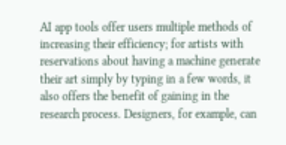AI app tools offer users multiple methods of increasing their efficiency; for artists with reservations about having a machine generate their art simply by typing in a few words, it also offers the benefit of gaining in the research process. Designers, for example, can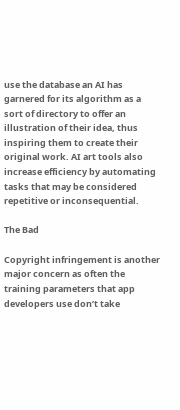use the database an AI has garnered for its algorithm as a sort of directory to offer an illustration of their idea, thus inspiring them to create their original work. AI art tools also increase efficiency by automating tasks that may be considered repetitive or inconsequential.

The Bad

Copyright infringement is another major concern as often the training parameters that app developers use don’t take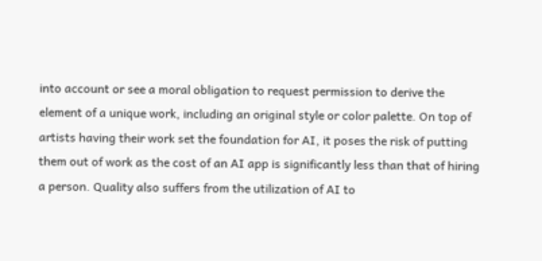into account or see a moral obligation to request permission to derive the element of a unique work, including an original style or color palette. On top of artists having their work set the foundation for AI, it poses the risk of putting them out of work as the cost of an AI app is significantly less than that of hiring a person. Quality also suffers from the utilization of AI to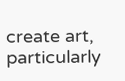create art, particularly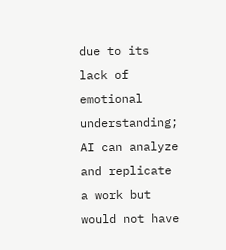due to its lack of emotional understanding; AI can analyze and replicate a work but would not have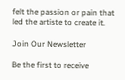felt the passion or pain that led the artiste to create it.

Join Our Newsletter

Be the first to receive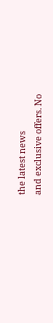the latest news
and exclusive offers. No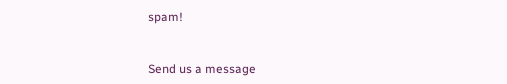spam!


Send us a message